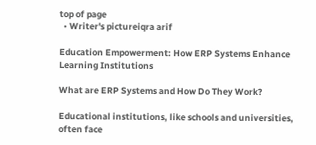top of page
  • Writer's pictureiqra arif

Education Empowerment: How ERP Systems Enhance Learning Institutions

What are ERP Systems and How Do They Work?

Educational institutions, like schools and universities, often face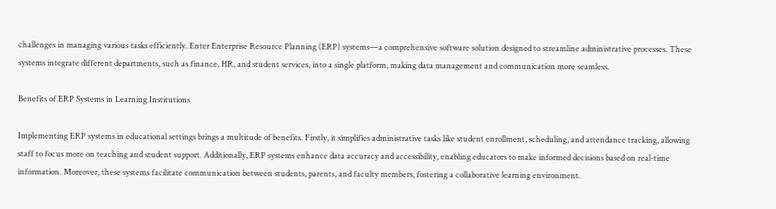challenges in managing various tasks efficiently. Enter Enterprise Resource Planning (ERP) systems—a comprehensive software solution designed to streamline administrative processes. These systems integrate different departments, such as finance, HR, and student services, into a single platform, making data management and communication more seamless.

Benefits of ERP Systems in Learning Institutions

Implementing ERP systems in educational settings brings a multitude of benefits. Firstly, it simplifies administrative tasks like student enrollment, scheduling, and attendance tracking, allowing staff to focus more on teaching and student support. Additionally, ERP systems enhance data accuracy and accessibility, enabling educators to make informed decisions based on real-time information. Moreover, these systems facilitate communication between students, parents, and faculty members, fostering a collaborative learning environment.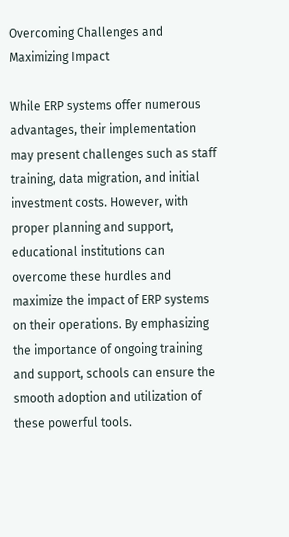Overcoming Challenges and Maximizing Impact

While ERP systems offer numerous advantages, their implementation may present challenges such as staff training, data migration, and initial investment costs. However, with proper planning and support, educational institutions can overcome these hurdles and maximize the impact of ERP systems on their operations. By emphasizing the importance of ongoing training and support, schools can ensure the smooth adoption and utilization of these powerful tools.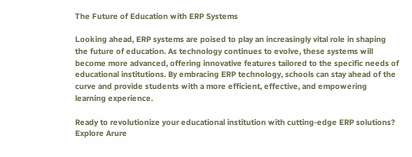The Future of Education with ERP Systems

Looking ahead, ERP systems are poised to play an increasingly vital role in shaping the future of education. As technology continues to evolve, these systems will become more advanced, offering innovative features tailored to the specific needs of educational institutions. By embracing ERP technology, schools can stay ahead of the curve and provide students with a more efficient, effective, and empowering learning experience.

Ready to revolutionize your educational institution with cutting-edge ERP solutions? Explore Arure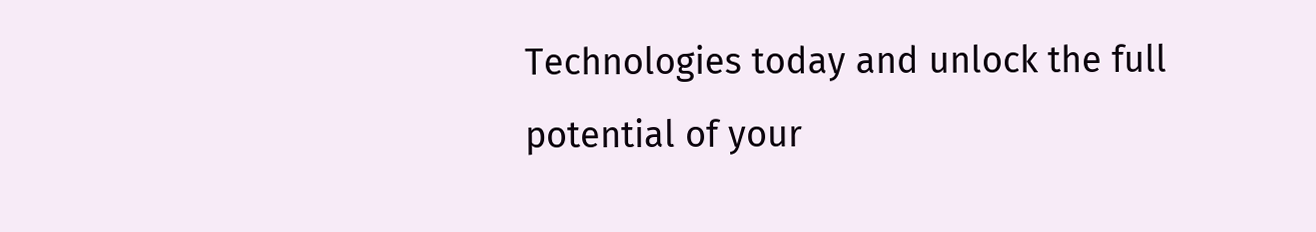Technologies today and unlock the full potential of your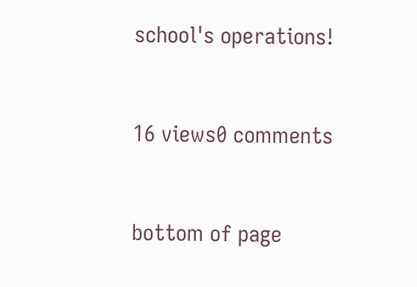school's operations!


16 views0 comments


bottom of page